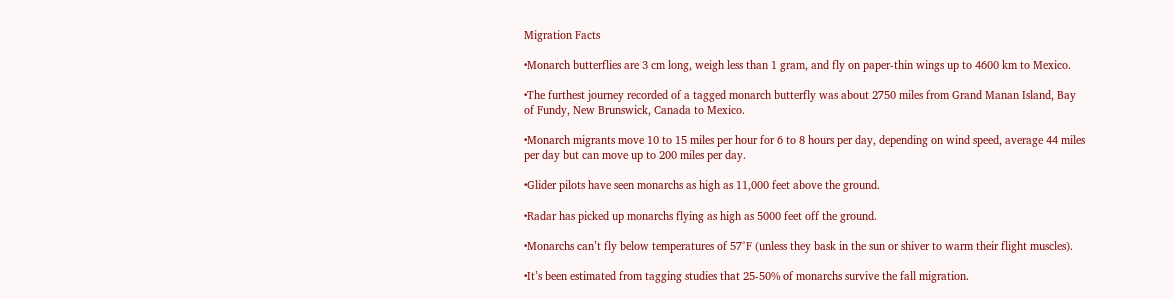Migration Facts

•Monarch butterflies are 3 cm long, weigh less than 1 gram, and fly on paper-thin wings up to 4600 km to Mexico.

•The furthest journey recorded of a tagged monarch butterfly was about 2750 miles from Grand Manan Island, Bay of Fundy, New Brunswick, Canada to Mexico.

•Monarch migrants move 10 to 15 miles per hour for 6 to 8 hours per day, depending on wind speed, average 44 miles per day but can move up to 200 miles per day.

•Glider pilots have seen monarchs as high as 11,000 feet above the ground.

•Radar has picked up monarchs flying as high as 5000 feet off the ground.

•Monarchs can’t fly below temperatures of 57°F (unless they bask in the sun or shiver to warm their flight muscles).

•It’s been estimated from tagging studies that 25-50% of monarchs survive the fall migration.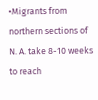•Migrants from northern sections of N. A. take 8-10 weeks to reach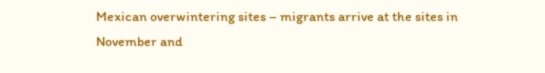Mexican overwintering sites – migrants arrive at the sites in November and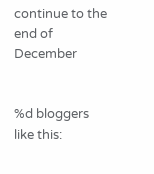continue to the end of December


%d bloggers like this: